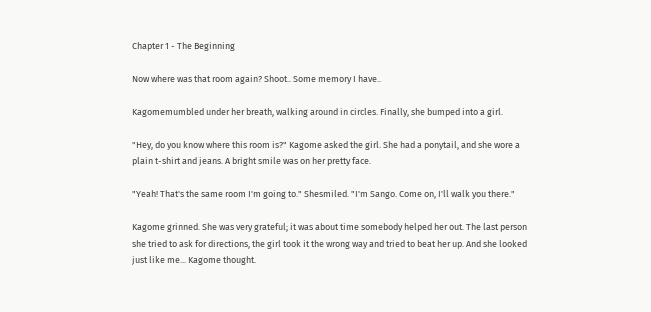Chapter 1 - The Beginning

Now where was that room again? Shoot.. Some memory I have..

Kagomemumbled under her breath, walking around in circles. Finally, she bumped into a girl.

"Hey, do you know where this room is?" Kagome asked the girl. She had a ponytail, and she wore a plain t-shirt and jeans. A bright smile was on her pretty face.

"Yeah! That's the same room I'm going to." Shesmiled. "I'm Sango. Come on, I'll walk you there."

Kagome grinned. She was very grateful; it was about time somebody helped her out. The last person she tried to ask for directions, the girl took it the wrong way and tried to beat her up. And she looked just like me... Kagome thought.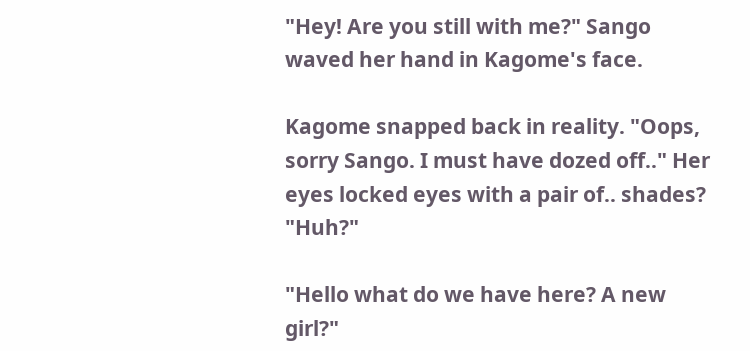"Hey! Are you still with me?" Sango waved her hand in Kagome's face.

Kagome snapped back in reality. "Oops, sorry Sango. I must have dozed off.." Her eyes locked eyes with a pair of.. shades? "Huh?"

"Hello what do we have here? A new girl?"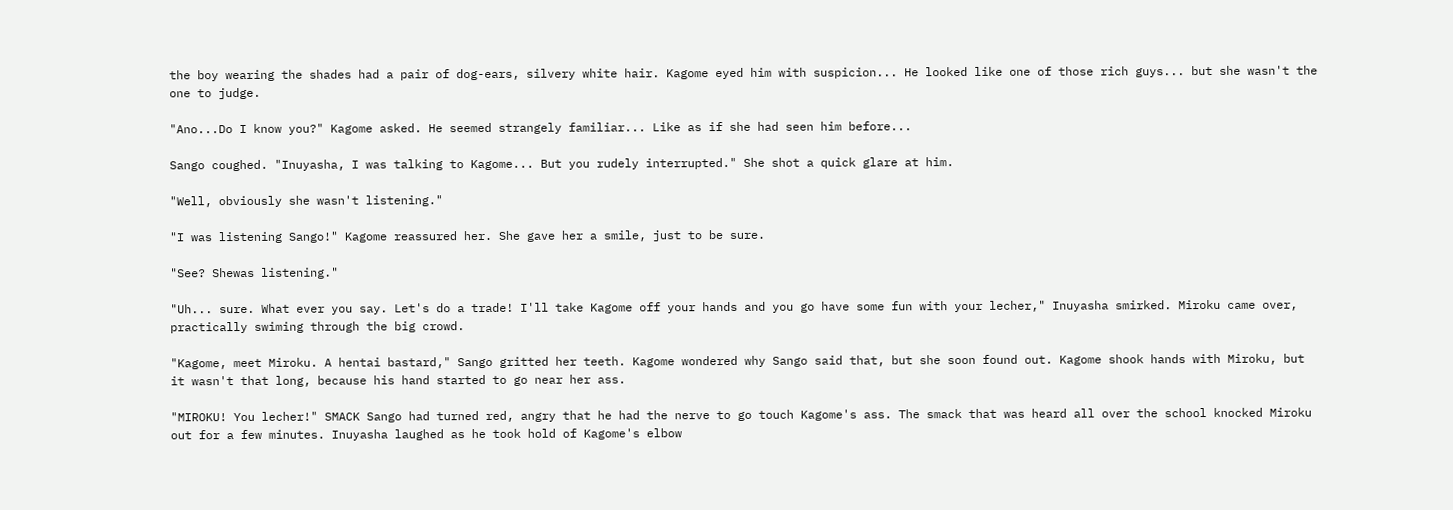the boy wearing the shades had a pair of dog-ears, silvery white hair. Kagome eyed him with suspicion... He looked like one of those rich guys... but she wasn't the one to judge.

"Ano...Do I know you?" Kagome asked. He seemed strangely familiar... Like as if she had seen him before...

Sango coughed. "Inuyasha, I was talking to Kagome... But you rudely interrupted." She shot a quick glare at him.

"Well, obviously she wasn't listening."

"I was listening Sango!" Kagome reassured her. She gave her a smile, just to be sure.

"See? Shewas listening."

"Uh... sure. What ever you say. Let's do a trade! I'll take Kagome off your hands and you go have some fun with your lecher," Inuyasha smirked. Miroku came over, practically swiming through the big crowd.

"Kagome, meet Miroku. A hentai bastard," Sango gritted her teeth. Kagome wondered why Sango said that, but she soon found out. Kagome shook hands with Miroku, but it wasn't that long, because his hand started to go near her ass.

"MIROKU! You lecher!" SMACK Sango had turned red, angry that he had the nerve to go touch Kagome's ass. The smack that was heard all over the school knocked Miroku out for a few minutes. Inuyasha laughed as he took hold of Kagome's elbow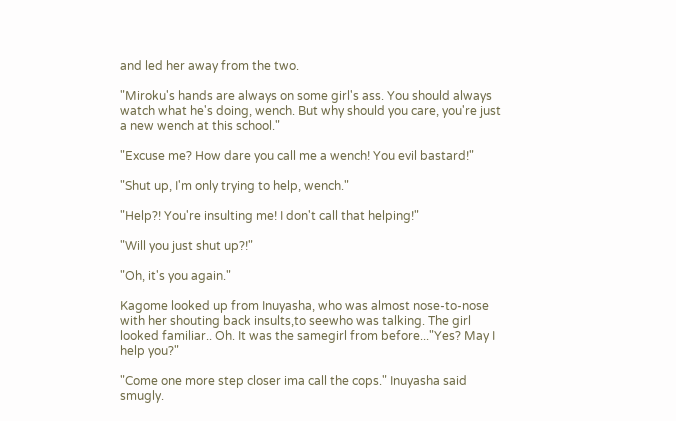and led her away from the two.

"Miroku's hands are always on some girl's ass. You should always watch what he's doing, wench. But why should you care, you're just a new wench at this school."

"Excuse me? How dare you call me a wench! You evil bastard!"

"Shut up, I'm only trying to help, wench."

"Help?! You're insulting me! I don't call that helping!"

"Will you just shut up?!"

"Oh, it's you again."

Kagome looked up from Inuyasha, who was almost nose-to-nose with her shouting back insults,to seewho was talking. The girl looked familiar.. Oh. It was the samegirl from before..."Yes? May I help you?"

"Come one more step closer ima call the cops." Inuyasha said smugly.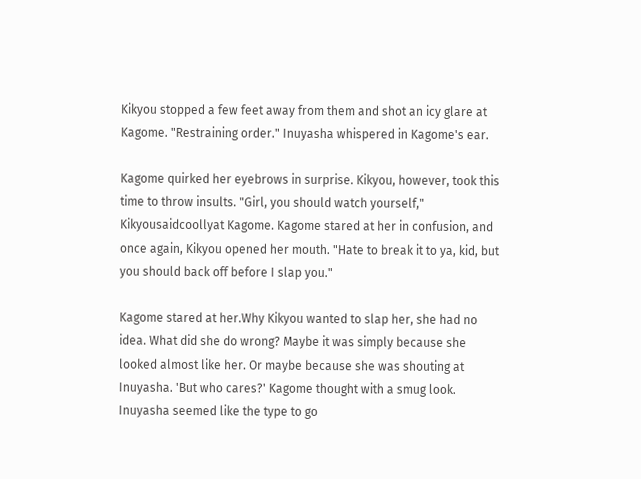Kikyou stopped a few feet away from them and shot an icy glare at Kagome. "Restraining order." Inuyasha whispered in Kagome's ear.

Kagome quirked her eyebrows in surprise. Kikyou, however, took this time to throw insults. "Girl, you should watch yourself," Kikyousaidcoollyat Kagome. Kagome stared at her in confusion, and once again, Kikyou opened her mouth. "Hate to break it to ya, kid, but you should back off before I slap you."

Kagome stared at her.Why Kikyou wanted to slap her, she had no idea. What did she do wrong? Maybe it was simply because she looked almost like her. Or maybe because she was shouting at Inuyasha. 'But who cares?' Kagome thought with a smug look. Inuyasha seemed like the type to go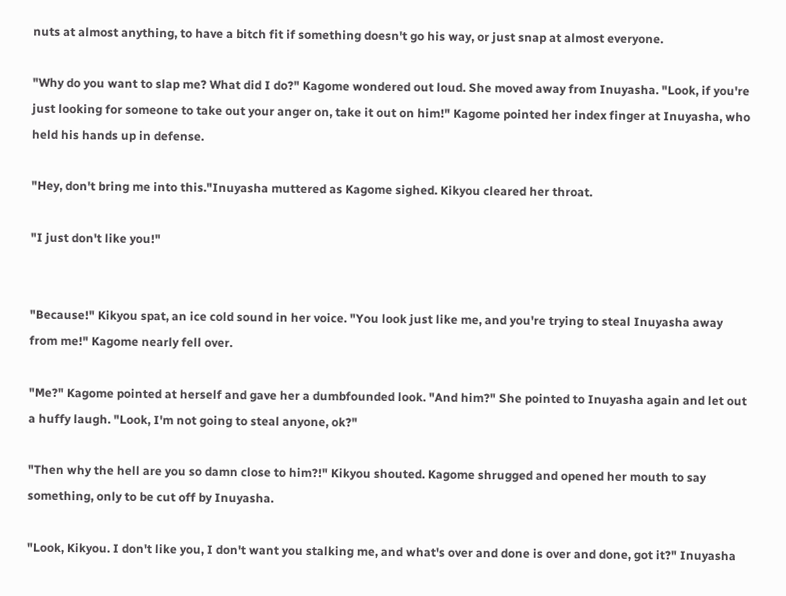nuts at almost anything, to have a bitch fit if something doesn't go his way, or just snap at almost everyone.

"Why do you want to slap me? What did I do?" Kagome wondered out loud. She moved away from Inuyasha. "Look, if you're just looking for someone to take out your anger on, take it out on him!" Kagome pointed her index finger at Inuyasha, who held his hands up in defense.

"Hey, don't bring me into this."Inuyasha muttered as Kagome sighed. Kikyou cleared her throat.

"I just don't like you!"


"Because!" Kikyou spat, an ice cold sound in her voice. "You look just like me, and you're trying to steal Inuyasha away from me!" Kagome nearly fell over.

"Me?" Kagome pointed at herself and gave her a dumbfounded look. "And him?" She pointed to Inuyasha again and let out a huffy laugh. "Look, I'm not going to steal anyone, ok?"

"Then why the hell are you so damn close to him?!" Kikyou shouted. Kagome shrugged and opened her mouth to say something, only to be cut off by Inuyasha.

"Look, Kikyou. I don't like you, I don't want you stalking me, and what's over and done is over and done, got it?" Inuyasha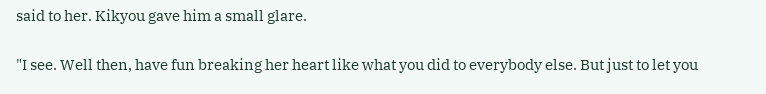said to her. Kikyou gave him a small glare.

"I see. Well then, have fun breaking her heart like what you did to everybody else. But just to let you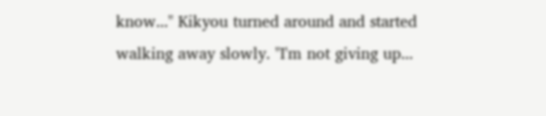know..." Kikyou turned around and started walking away slowly. "I'm not giving up...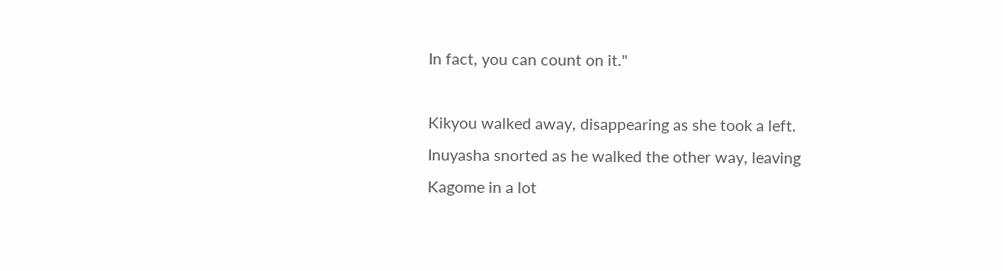In fact, you can count on it."

Kikyou walked away, disappearing as she took a left. Inuyasha snorted as he walked the other way, leaving Kagome in a lot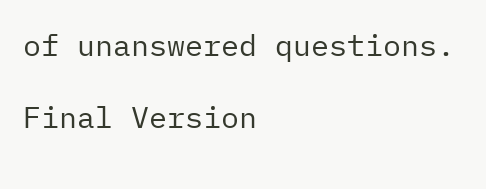of unanswered questions.

Final Version